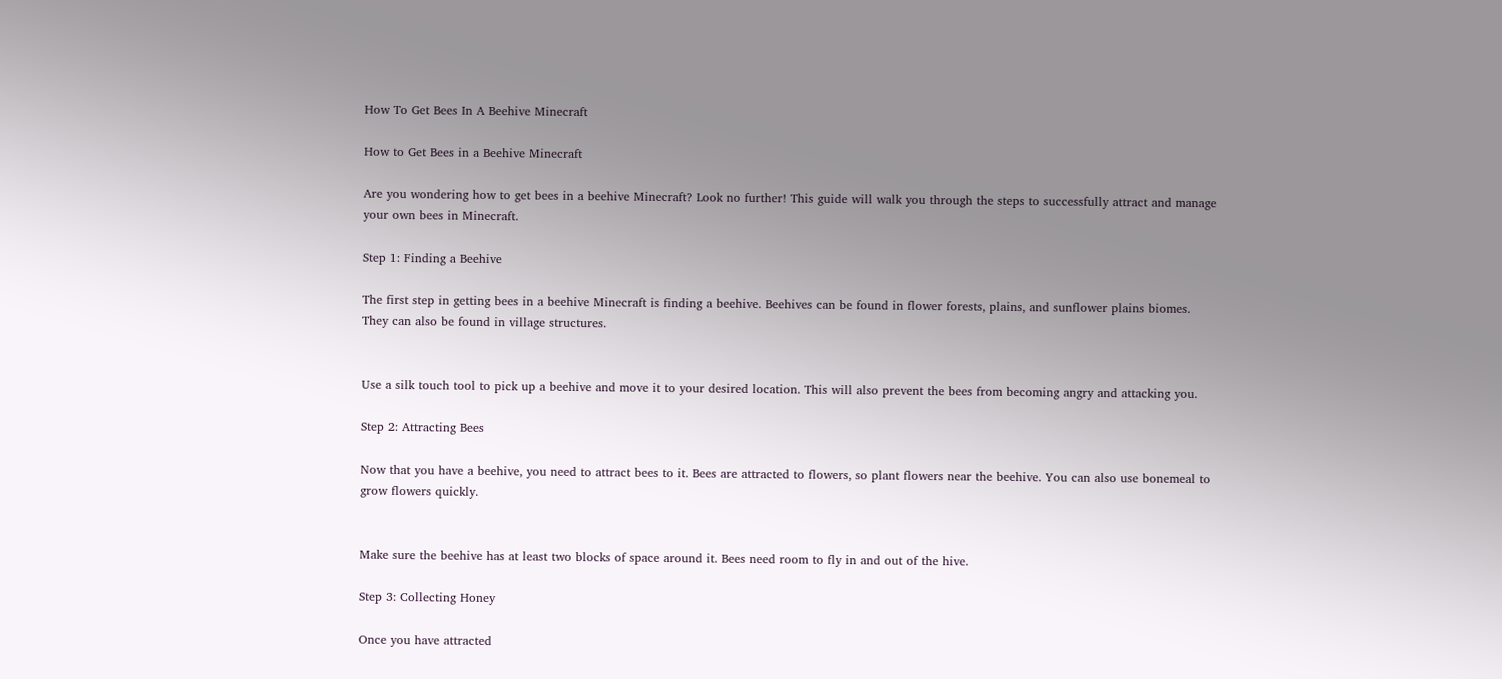How To Get Bees In A Beehive Minecraft

How to Get Bees in a Beehive Minecraft

Are you wondering how to get bees in a beehive Minecraft? Look no further! This guide will walk you through the steps to successfully attract and manage your own bees in Minecraft.

Step 1: Finding a Beehive

The first step in getting bees in a beehive Minecraft is finding a beehive. Beehives can be found in flower forests, plains, and sunflower plains biomes. They can also be found in village structures.


Use a silk touch tool to pick up a beehive and move it to your desired location. This will also prevent the bees from becoming angry and attacking you.

Step 2: Attracting Bees

Now that you have a beehive, you need to attract bees to it. Bees are attracted to flowers, so plant flowers near the beehive. You can also use bonemeal to grow flowers quickly.


Make sure the beehive has at least two blocks of space around it. Bees need room to fly in and out of the hive.

Step 3: Collecting Honey

Once you have attracted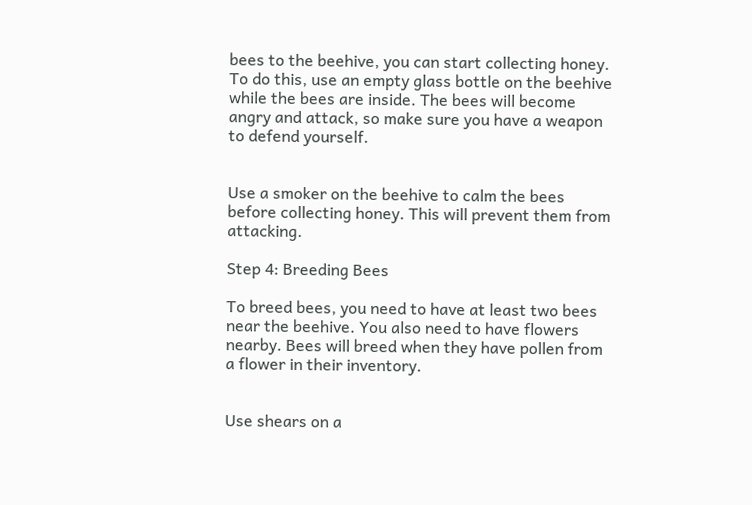bees to the beehive, you can start collecting honey. To do this, use an empty glass bottle on the beehive while the bees are inside. The bees will become angry and attack, so make sure you have a weapon to defend yourself.


Use a smoker on the beehive to calm the bees before collecting honey. This will prevent them from attacking.

Step 4: Breeding Bees

To breed bees, you need to have at least two bees near the beehive. You also need to have flowers nearby. Bees will breed when they have pollen from a flower in their inventory.


Use shears on a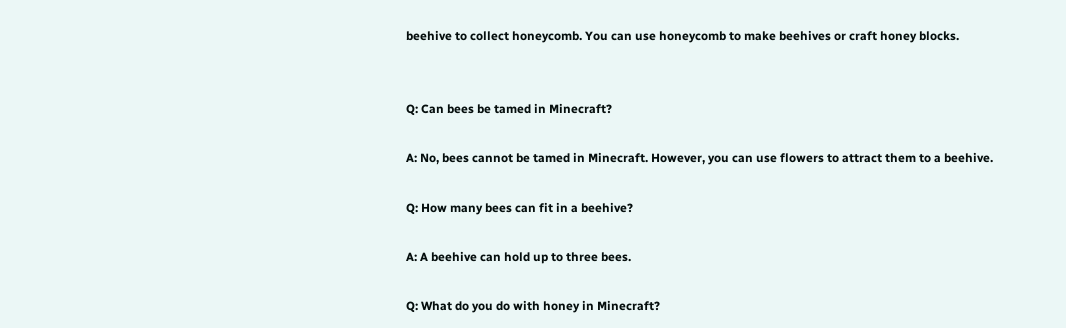beehive to collect honeycomb. You can use honeycomb to make beehives or craft honey blocks.


Q: Can bees be tamed in Minecraft?

A: No, bees cannot be tamed in Minecraft. However, you can use flowers to attract them to a beehive.

Q: How many bees can fit in a beehive?

A: A beehive can hold up to three bees.

Q: What do you do with honey in Minecraft?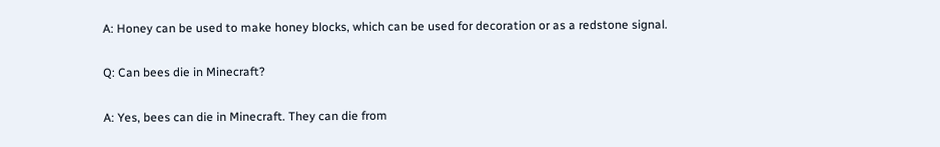A: Honey can be used to make honey blocks, which can be used for decoration or as a redstone signal.

Q: Can bees die in Minecraft?

A: Yes, bees can die in Minecraft. They can die from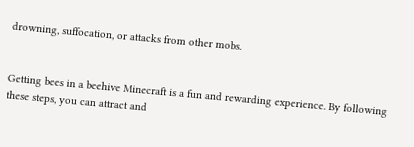drowning, suffocation, or attacks from other mobs.


Getting bees in a beehive Minecraft is a fun and rewarding experience. By following these steps, you can attract and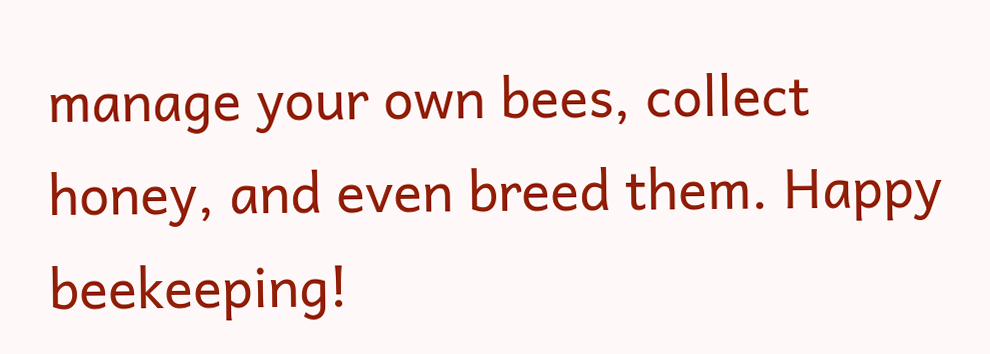manage your own bees, collect honey, and even breed them. Happy beekeeping!